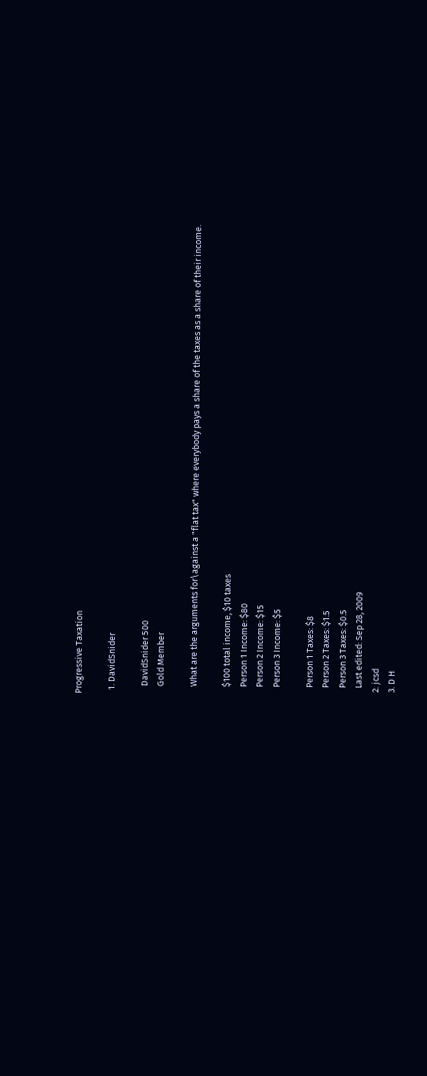Progressive Taxation

  1. DavidSnider

    DavidSnider 500
    Gold Member

    What are the arguments for\against a "flat tax" where everybody pays a share of the taxes as a share of their income.

    $100 total income, $10 taxes
    Person 1 Income: $80
    Person 2 Income: $15
    Person 3 Income: $5

    Person 1 Taxes: $8
    Person 2 Taxes: $1.5
    Person 3 Taxes: $0.5
    Last edited: Sep 28, 2009
  2. jcsd
  3. D H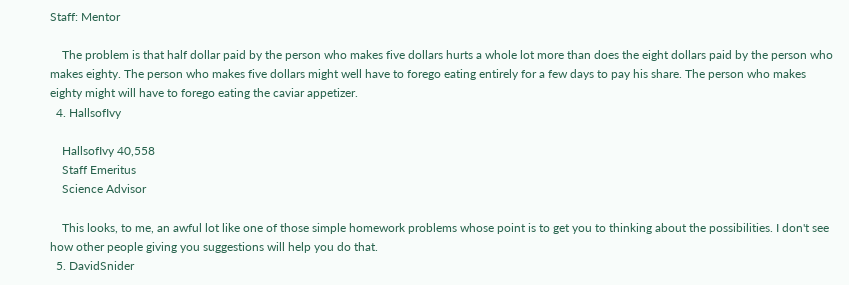Staff: Mentor

    The problem is that half dollar paid by the person who makes five dollars hurts a whole lot more than does the eight dollars paid by the person who makes eighty. The person who makes five dollars might well have to forego eating entirely for a few days to pay his share. The person who makes eighty might will have to forego eating the caviar appetizer.
  4. HallsofIvy

    HallsofIvy 40,558
    Staff Emeritus
    Science Advisor

    This looks, to me, an awful lot like one of those simple homework problems whose point is to get you to thinking about the possibilities. I don't see how other people giving you suggestions will help you do that.
  5. DavidSnider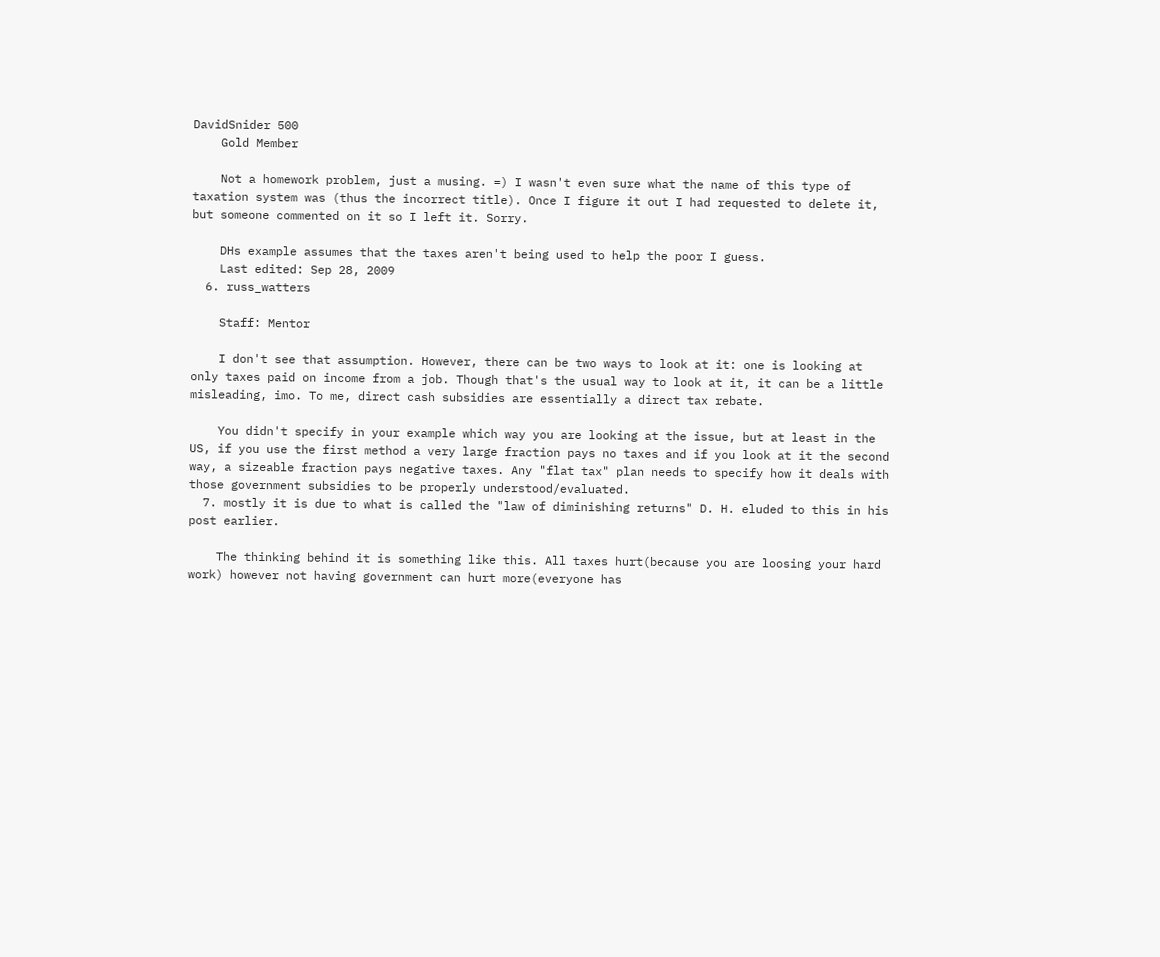DavidSnider 500
    Gold Member

    Not a homework problem, just a musing. =) I wasn't even sure what the name of this type of taxation system was (thus the incorrect title). Once I figure it out I had requested to delete it, but someone commented on it so I left it. Sorry.

    DHs example assumes that the taxes aren't being used to help the poor I guess.
    Last edited: Sep 28, 2009
  6. russ_watters

    Staff: Mentor

    I don't see that assumption. However, there can be two ways to look at it: one is looking at only taxes paid on income from a job. Though that's the usual way to look at it, it can be a little misleading, imo. To me, direct cash subsidies are essentially a direct tax rebate.

    You didn't specify in your example which way you are looking at the issue, but at least in the US, if you use the first method a very large fraction pays no taxes and if you look at it the second way, a sizeable fraction pays negative taxes. Any "flat tax" plan needs to specify how it deals with those government subsidies to be properly understood/evaluated.
  7. mostly it is due to what is called the "law of diminishing returns" D. H. eluded to this in his post earlier.

    The thinking behind it is something like this. All taxes hurt(because you are loosing your hard work) however not having government can hurt more(everyone has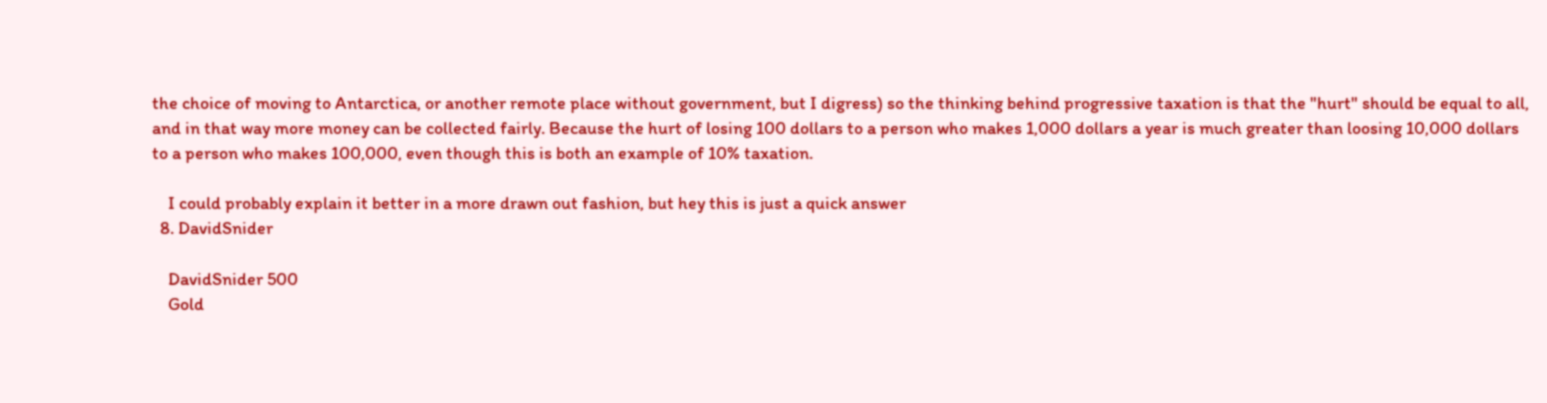the choice of moving to Antarctica, or another remote place without government, but I digress) so the thinking behind progressive taxation is that the "hurt" should be equal to all, and in that way more money can be collected fairly. Because the hurt of losing 100 dollars to a person who makes 1,000 dollars a year is much greater than loosing 10,000 dollars to a person who makes 100,000, even though this is both an example of 10% taxation.

    I could probably explain it better in a more drawn out fashion, but hey this is just a quick answer
  8. DavidSnider

    DavidSnider 500
    Gold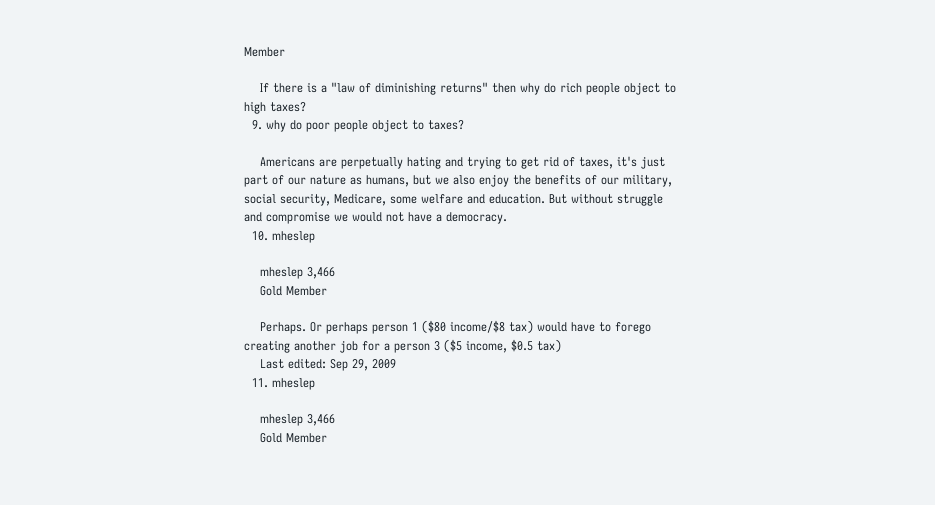Member

    If there is a "law of diminishing returns" then why do rich people object to high taxes?
  9. why do poor people object to taxes?

    Americans are perpetually hating and trying to get rid of taxes, it's just part of our nature as humans, but we also enjoy the benefits of our military, social security, Medicare, some welfare and education. But without struggle and compromise we would not have a democracy.
  10. mheslep

    mheslep 3,466
    Gold Member

    Perhaps. Or perhaps person 1 ($80 income/$8 tax) would have to forego creating another job for a person 3 ($5 income, $0.5 tax)
    Last edited: Sep 29, 2009
  11. mheslep

    mheslep 3,466
    Gold Member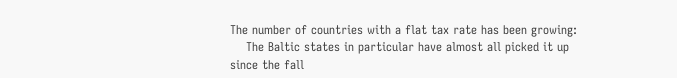The number of countries with a flat tax rate has been growing:
    The Baltic states in particular have almost all picked it up since the fall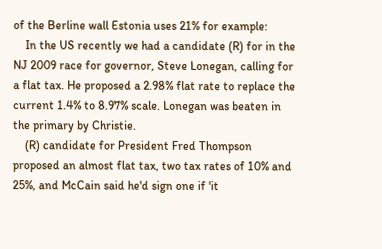of the Berline wall Estonia uses 21% for example:
    In the US recently we had a candidate (R) for in the NJ 2009 race for governor, Steve Lonegan, calling for a flat tax. He proposed a 2.98% flat rate to replace the current 1.4% to 8.97% scale. Lonegan was beaten in the primary by Christie.
    (R) candidate for President Fred Thompson proposed an almost flat tax, two tax rates of 10% and 25%, and McCain said he'd sign one if 'it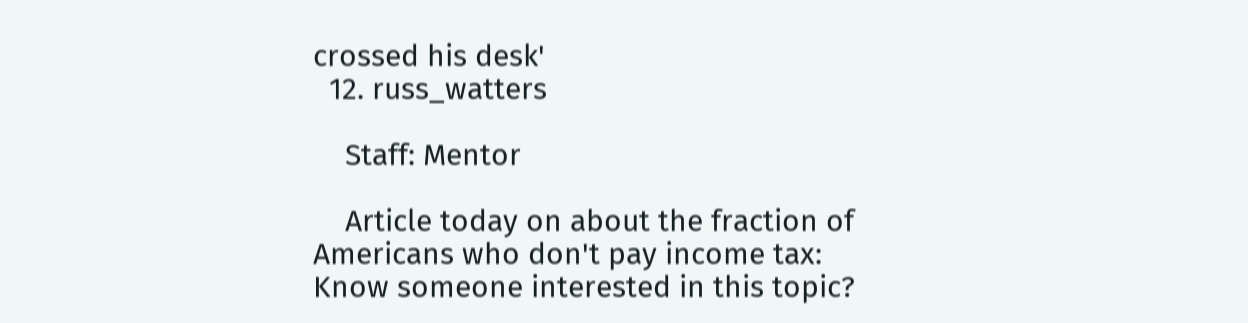crossed his desk'
  12. russ_watters

    Staff: Mentor

    Article today on about the fraction of Americans who don't pay income tax:
Know someone interested in this topic?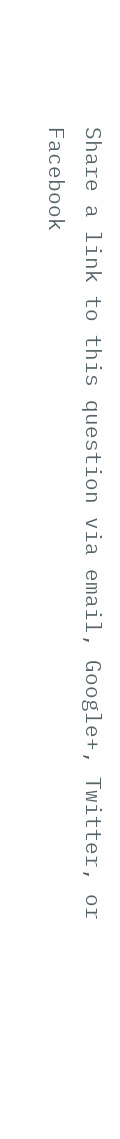Share a link to this question via email, Google+, Twitter, or Facebook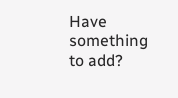Have something to add?